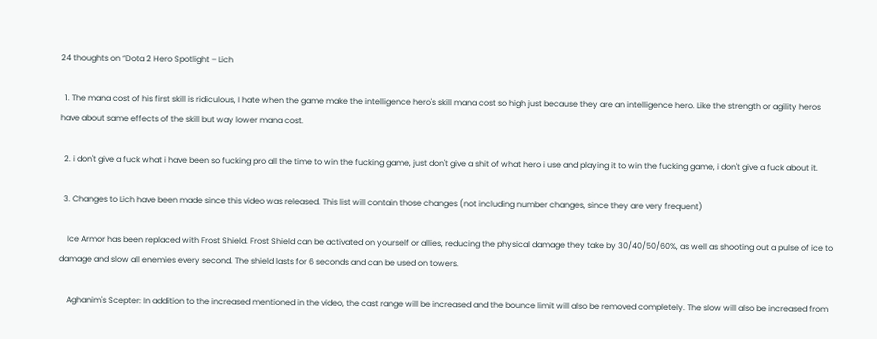24 thoughts on “Dota 2 Hero Spotlight – Lich

  1. The mana cost of his first skill is ridiculous, I hate when the game make the intelligence hero's skill mana cost so high just because they are an intelligence hero. Like the strength or agility heros have about same effects of the skill but way lower mana cost.

  2. i don't give a fuck what i have been so fucking pro all the time to win the fucking game, just don't give a shit of what hero i use and playing it to win the fucking game, i don't give a fuck about it.

  3. Changes to Lich have been made since this video was released. This list will contain those changes (not including number changes, since they are very frequent)

    Ice Armor has been replaced with Frost Shield. Frost Shield can be activated on yourself or allies, reducing the physical damage they take by 30/40/50/60%, as well as shooting out a pulse of ice to damage and slow all enemies every second. The shield lasts for 6 seconds and can be used on towers.

    Aghanim's Scepter: In addition to the increased mentioned in the video, the cast range will be increased and the bounce limit will also be removed completely. The slow will also be increased from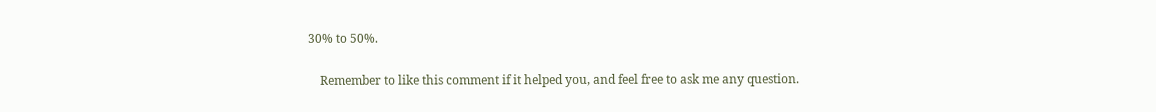30% to 50%.

    Remember to like this comment if it helped you, and feel free to ask me any question.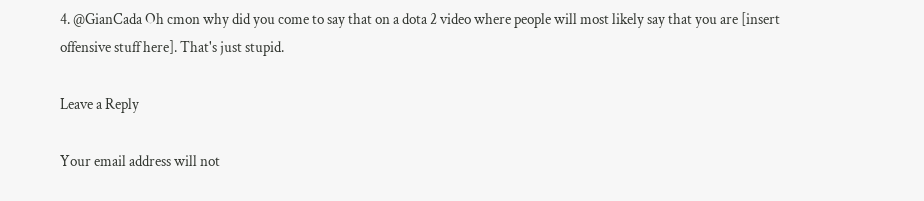4. @GianCada Oh cmon why did you come to say that on a dota 2 video where people will most likely say that you are [insert offensive stuff here]. That's just stupid.

Leave a Reply

Your email address will not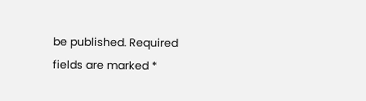be published. Required fields are marked *